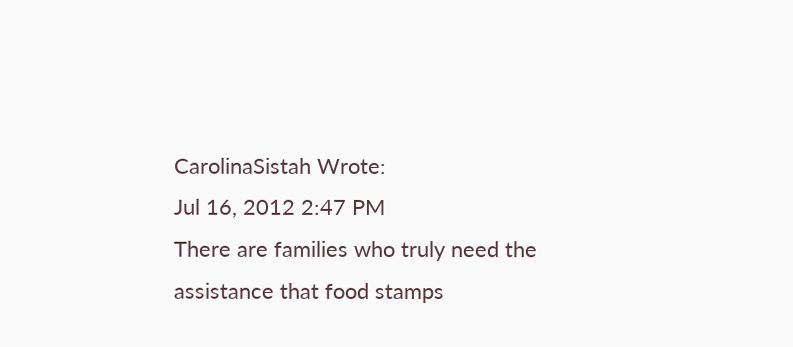CarolinaSistah Wrote:
Jul 16, 2012 2:47 PM
There are families who truly need the assistance that food stamps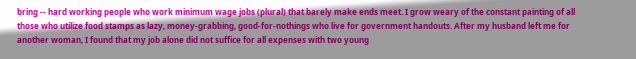bring -- hard working people who work minimum wage jobs (plural) that barely make ends meet. I grow weary of the constant painting of all those who utilize food stamps as lazy, money-grabbing, good-for-nothings who live for government handouts. After my husband left me for another woman, I found that my job alone did not suffice for all expenses with two young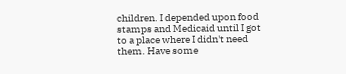children. I depended upon food stamps and Medicaid until I got to a place where I didn't need them. Have some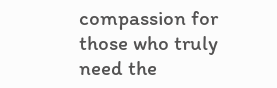compassion for those who truly need the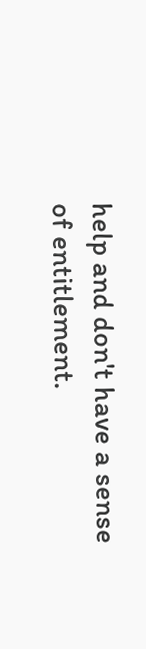help and don't have a sense of entitlement.